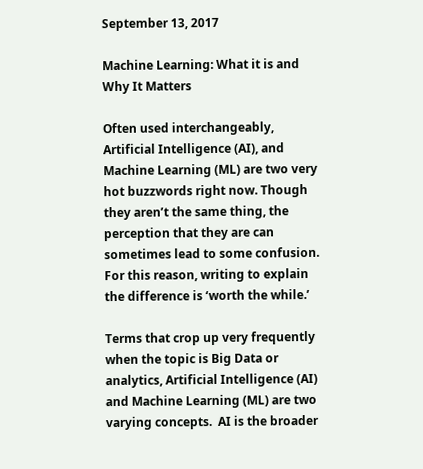September 13, 2017

Machine Learning: What it is and Why It Matters

Often used interchangeably, Artificial Intelligence (AI), and Machine Learning (ML) are two very hot buzzwords right now. Though they aren’t the same thing, the perception that they are can sometimes lead to some confusion. For this reason, writing to explain the difference is ‘worth the while.’

Terms that crop up very frequently when the topic is Big Data or analytics, Artificial Intelligence (AI) and Machine Learning (ML) are two varying concepts.  AI is the broader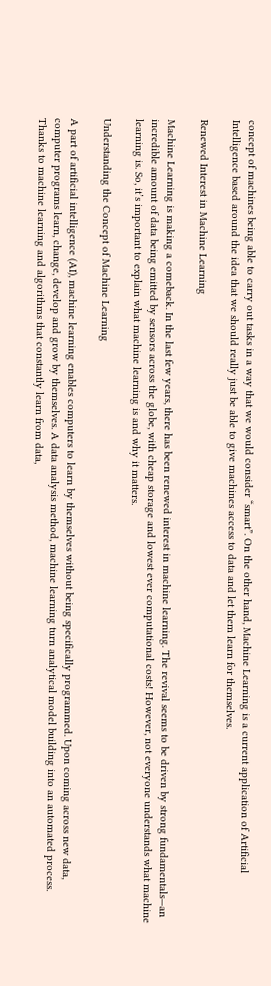concept of machines being able to carry out tasks in a way that we would consider “smart”. On the other hand, Machine Learning is a current application of Artificial Intelligence based around the idea that we should really just be able to give machines access to data and let them learn for themselves.

Renewed Interest in Machine Learning

Machine Learning is making a comeback. In the last few years, there has been renewed interest in machine learning. The revival seems to be driven by strong fundamentals—an incredible amount of data being emitted by sensors across the globe, with cheap storage and lowest ever computational costs! However, not everyone understands what machine learning is. So, it’s important to explain what machine learning is and why it matters.

Understanding the Concept of Machine Learning

A part of artificial intelligence (AI), machine learning enables computers to learn by themselves without being specifically programmed. Upon coming across new data, computer programs learn, change, develop and grow by themselves. A data analysis method, machine learning turn analytical model building into an automated process. Thanks to machine learning and algorithms that constantly learn from data,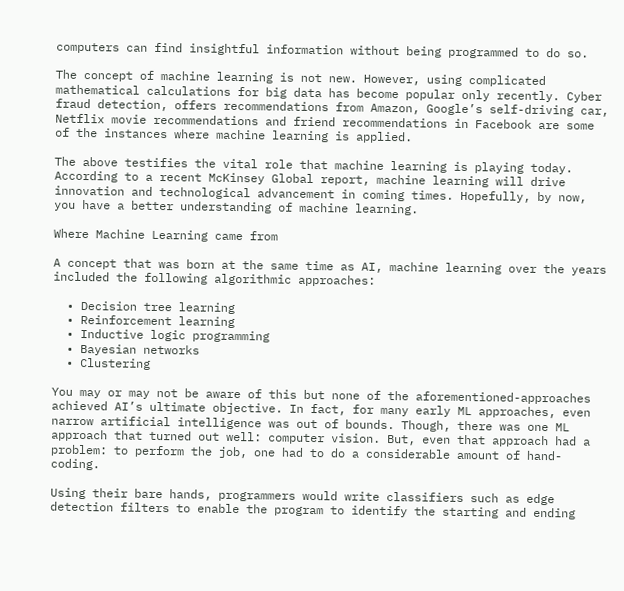computers can find insightful information without being programmed to do so.

The concept of machine learning is not new. However, using complicated mathematical calculations for big data has become popular only recently. Cyber fraud detection, offers recommendations from Amazon, Google’s self-driving car, Netflix movie recommendations and friend recommendations in Facebook are some of the instances where machine learning is applied.

The above testifies the vital role that machine learning is playing today. According to a recent McKinsey Global report, machine learning will drive innovation and technological advancement in coming times. Hopefully, by now, you have a better understanding of machine learning.

Where Machine Learning came from

A concept that was born at the same time as AI, machine learning over the years included the following algorithmic approaches:

  • Decision tree learning
  • Reinforcement learning
  • Inductive logic programming
  • Bayesian networks
  • Clustering

You may or may not be aware of this but none of the aforementioned-approaches achieved AI’s ultimate objective. In fact, for many early ML approaches, even narrow artificial intelligence was out of bounds. Though, there was one ML approach that turned out well: computer vision. But, even that approach had a problem: to perform the job, one had to do a considerable amount of hand-coding.

Using their bare hands, programmers would write classifiers such as edge detection filters to enable the program to identify the starting and ending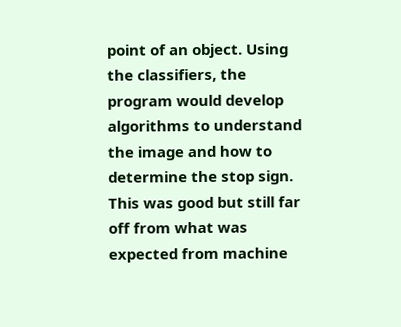point of an object. Using the classifiers, the program would develop algorithms to understand the image and how to determine the stop sign. This was good but still far off from what was expected from machine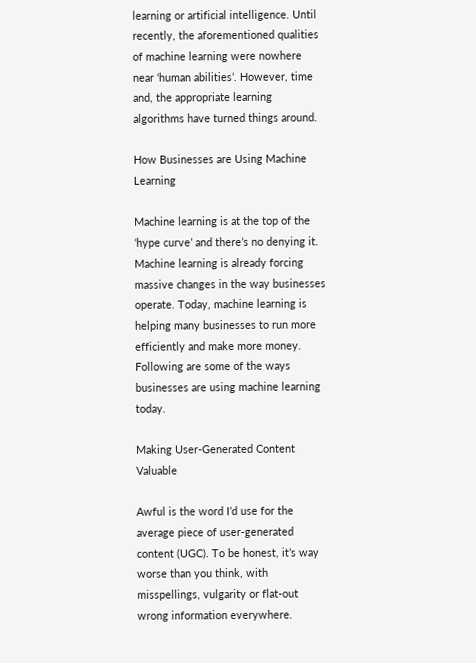learning or artificial intelligence. Until recently, the aforementioned qualities of machine learning were nowhere near ‘human abilities’. However, time and, the appropriate learning algorithms have turned things around.

How Businesses are Using Machine Learning

Machine learning is at the top of the ‘hype curve’ and there’s no denying it. Machine learning is already forcing massive changes in the way businesses operate. Today, machine learning is helping many businesses to run more efficiently and make more money. Following are some of the ways businesses are using machine learning today.

Making User-Generated Content Valuable

Awful is the word I’d use for the average piece of user-generated content (UGC). To be honest, it’s way worse than you think, with misspellings, vulgarity or flat-out wrong information everywhere.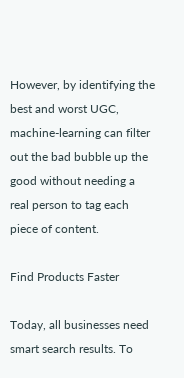However, by identifying the best and worst UGC, machine-learning can filter out the bad bubble up the good without needing a real person to tag each piece of content.

Find Products Faster

Today, all businesses need smart search results. To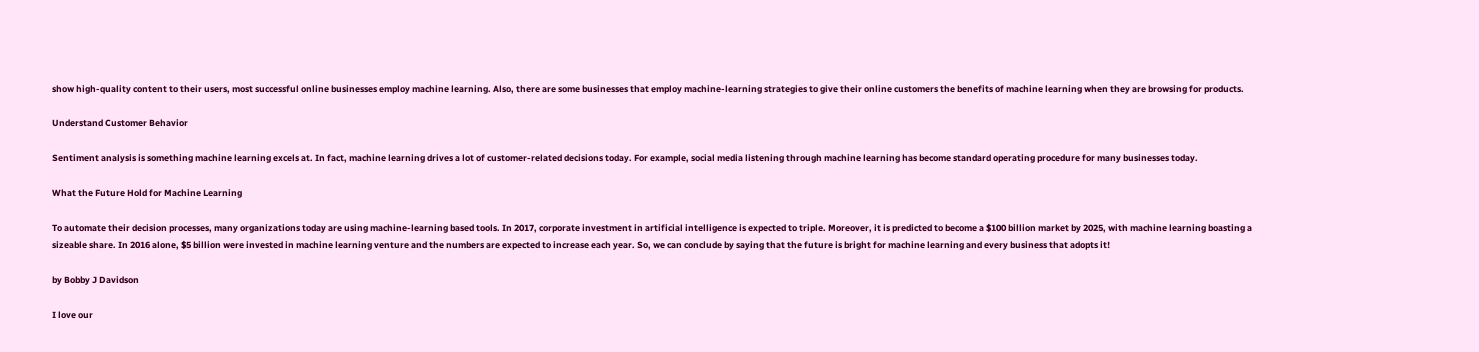show high-quality content to their users, most successful online businesses employ machine learning. Also, there are some businesses that employ machine-learning strategies to give their online customers the benefits of machine learning when they are browsing for products.

Understand Customer Behavior

Sentiment analysis is something machine learning excels at. In fact, machine learning drives a lot of customer-related decisions today. For example, social media listening through machine learning has become standard operating procedure for many businesses today.

What the Future Hold for Machine Learning

To automate their decision processes, many organizations today are using machine-learning based tools. In 2017, corporate investment in artificial intelligence is expected to triple. Moreover, it is predicted to become a $100 billion market by 2025, with machine learning boasting a sizeable share. In 2016 alone, $5 billion were invested in machine learning venture and the numbers are expected to increase each year. So, we can conclude by saying that the future is bright for machine learning and every business that adopts it!

by Bobby J Davidson

I love our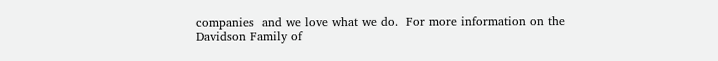companies  and we love what we do.  For more information on the Davidson Family of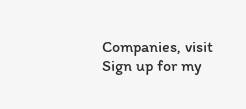Companies, visit  Sign up for my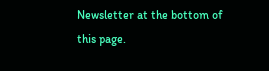Newsletter at the bottom of this page.